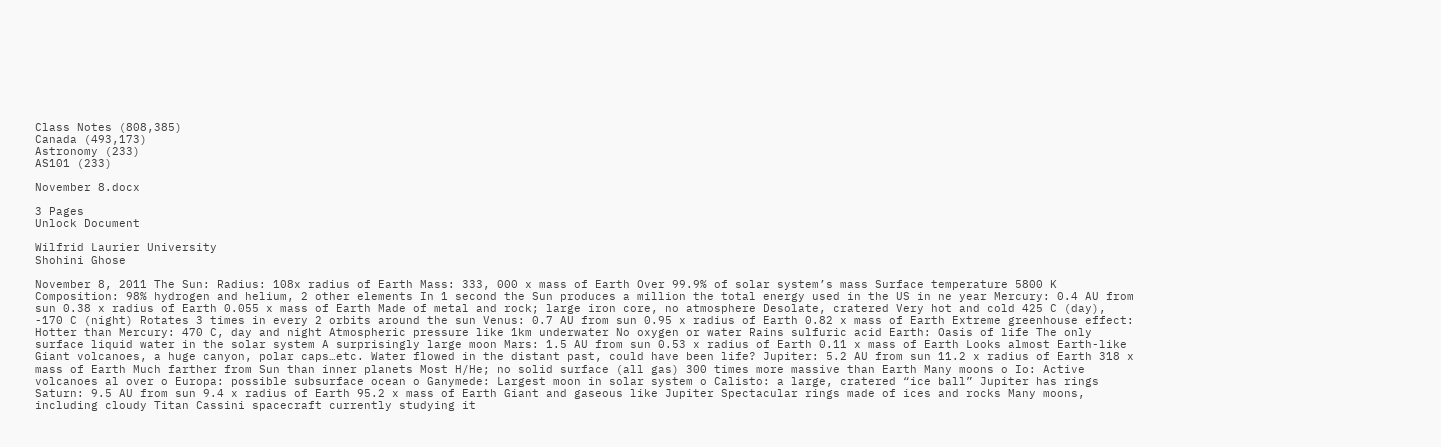Class Notes (808,385)
Canada (493,173)
Astronomy (233)
AS101 (233)

November 8.docx

3 Pages
Unlock Document

Wilfrid Laurier University
Shohini Ghose

November 8, 2011 The Sun: Radius: 108x radius of Earth Mass: 333, 000 x mass of Earth Over 99.9% of solar system’s mass Surface temperature 5800 K Composition: 98% hydrogen and helium, 2 other elements In 1 second the Sun produces a million the total energy used in the US in ne year Mercury: 0.4 AU from sun 0.38 x radius of Earth 0.055 x mass of Earth Made of metal and rock; large iron core, no atmosphere Desolate, cratered Very hot and cold 425 C (day), -170 C (night) Rotates 3 times in every 2 orbits around the sun Venus: 0.7 AU from sun 0.95 x radius of Earth 0.82 x mass of Earth Extreme greenhouse effect: Hotter than Mercury: 470 C, day and night Atmospheric pressure like 1km underwater No oxygen or water Rains sulfuric acid Earth: Oasis of life The only surface liquid water in the solar system A surprisingly large moon Mars: 1.5 AU from sun 0.53 x radius of Earth 0.11 x mass of Earth Looks almost Earth-like Giant volcanoes, a huge canyon, polar caps…etc. Water flowed in the distant past, could have been life? Jupiter: 5.2 AU from sun 11.2 x radius of Earth 318 x mass of Earth Much farther from Sun than inner planets Most H/He; no solid surface (all gas) 300 times more massive than Earth Many moons o Io: Active volcanoes al over o Europa: possible subsurface ocean o Ganymede: Largest moon in solar system o Calisto: a large, cratered “ice ball” Jupiter has rings Saturn: 9.5 AU from sun 9.4 x radius of Earth 95.2 x mass of Earth Giant and gaseous like Jupiter Spectacular rings made of ices and rocks Many moons, including cloudy Titan Cassini spacecraft currently studying it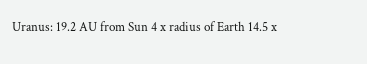Uranus: 19.2 AU from Sun 4 x radius of Earth 14.5 x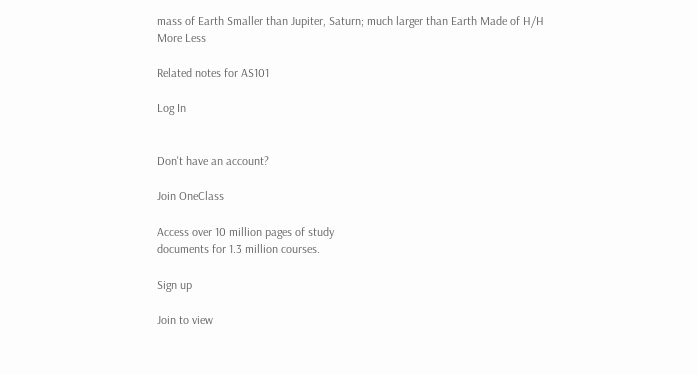mass of Earth Smaller than Jupiter, Saturn; much larger than Earth Made of H/H
More Less

Related notes for AS101

Log In


Don't have an account?

Join OneClass

Access over 10 million pages of study
documents for 1.3 million courses.

Sign up

Join to view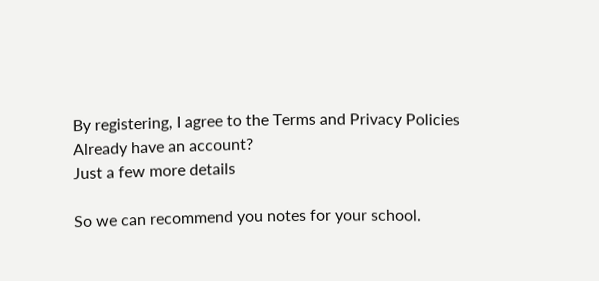By registering, I agree to the Terms and Privacy Policies
Already have an account?
Just a few more details

So we can recommend you notes for your school.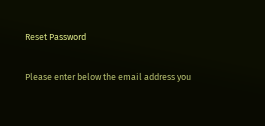Reset Password

Please enter below the email address you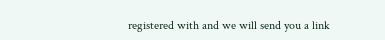registered with and we will send you a link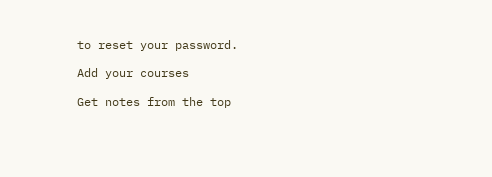to reset your password.

Add your courses

Get notes from the top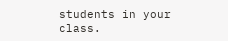students in your class.